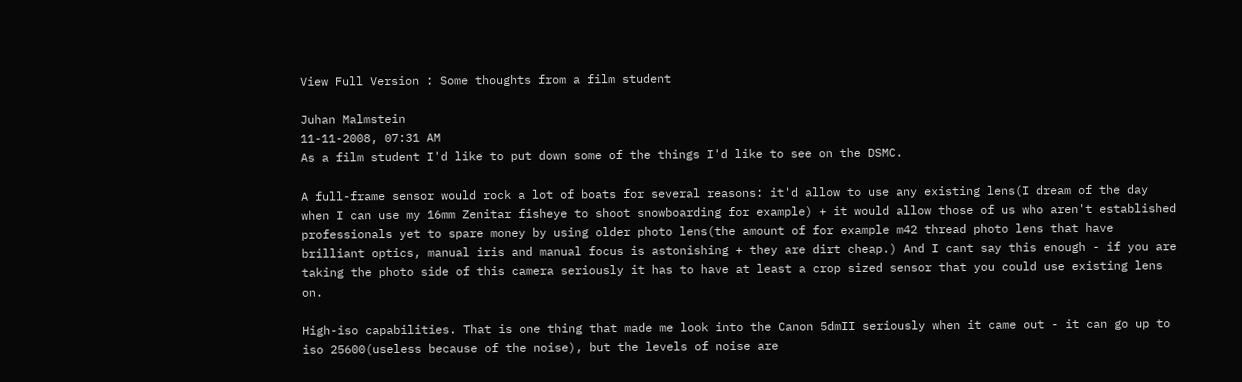View Full Version : Some thoughts from a film student

Juhan Malmstein
11-11-2008, 07:31 AM
As a film student I'd like to put down some of the things I'd like to see on the DSMC.

A full-frame sensor would rock a lot of boats for several reasons: it'd allow to use any existing lens(I dream of the day when I can use my 16mm Zenitar fisheye to shoot snowboarding for example) + it would allow those of us who aren't established professionals yet to spare money by using older photo lens(the amount of for example m42 thread photo lens that have brilliant optics, manual iris and manual focus is astonishing + they are dirt cheap.) And I cant say this enough - if you are taking the photo side of this camera seriously it has to have at least a crop sized sensor that you could use existing lens on.

High-iso capabilities. That is one thing that made me look into the Canon 5dmII seriously when it came out - it can go up to iso 25600(useless because of the noise), but the levels of noise are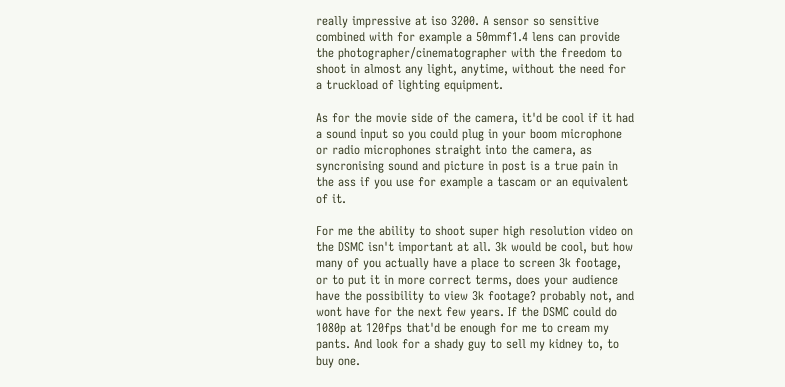really impressive at iso 3200. A sensor so sensitive combined with for example a 50mmf1.4 lens can provide the photographer/cinematographer with the freedom to shoot in almost any light, anytime, without the need for a truckload of lighting equipment.

As for the movie side of the camera, it'd be cool if it had a sound input so you could plug in your boom microphone or radio microphones straight into the camera, as syncronising sound and picture in post is a true pain in the ass if you use for example a tascam or an equivalent of it.

For me the ability to shoot super high resolution video on the DSMC isn't important at all. 3k would be cool, but how many of you actually have a place to screen 3k footage, or to put it in more correct terms, does your audience have the possibility to view 3k footage? probably not, and wont have for the next few years. If the DSMC could do 1080p at 120fps that'd be enough for me to cream my pants. And look for a shady guy to sell my kidney to, to buy one.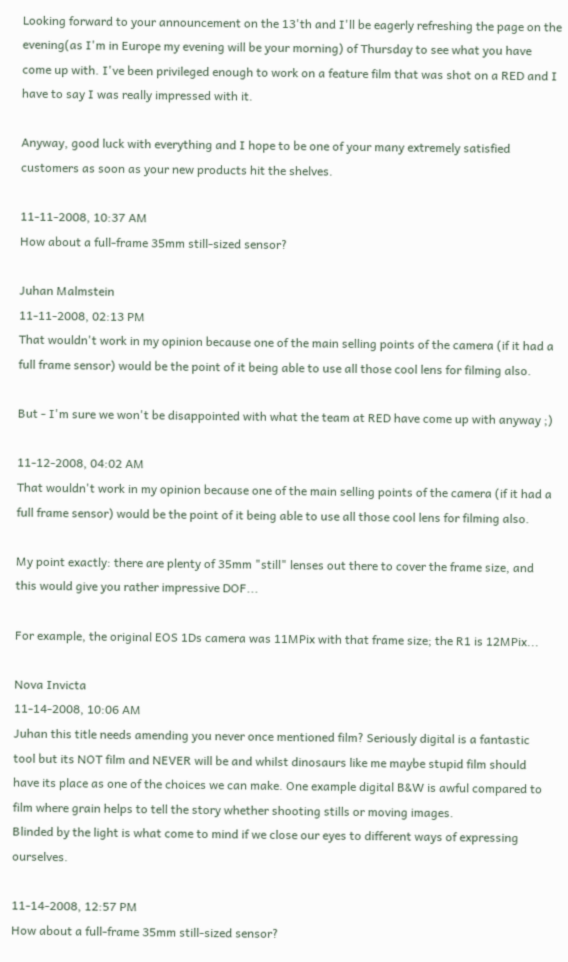Looking forward to your announcement on the 13'th and I'll be eagerly refreshing the page on the evening(as I'm in Europe my evening will be your morning) of Thursday to see what you have come up with. I've been privileged enough to work on a feature film that was shot on a RED and I have to say I was really impressed with it.

Anyway, good luck with everything and I hope to be one of your many extremely satisfied customers as soon as your new products hit the shelves.

11-11-2008, 10:37 AM
How about a full-frame 35mm still-sized sensor?

Juhan Malmstein
11-11-2008, 02:13 PM
That wouldn't work in my opinion because one of the main selling points of the camera (if it had a full frame sensor) would be the point of it being able to use all those cool lens for filming also.

But - I'm sure we won't be disappointed with what the team at RED have come up with anyway ;)

11-12-2008, 04:02 AM
That wouldn't work in my opinion because one of the main selling points of the camera (if it had a full frame sensor) would be the point of it being able to use all those cool lens for filming also.

My point exactly: there are plenty of 35mm "still" lenses out there to cover the frame size, and this would give you rather impressive DOF...

For example, the original EOS 1Ds camera was 11MPix with that frame size; the R1 is 12MPix...

Nova Invicta
11-14-2008, 10:06 AM
Juhan this title needs amending you never once mentioned film? Seriously digital is a fantastic tool but its NOT film and NEVER will be and whilst dinosaurs like me maybe stupid film should have its place as one of the choices we can make. One example digital B&W is awful compared to film where grain helps to tell the story whether shooting stills or moving images.
Blinded by the light is what come to mind if we close our eyes to different ways of expressing ourselves.

11-14-2008, 12:57 PM
How about a full-frame 35mm still-sized sensor?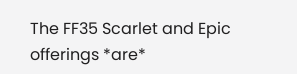The FF35 Scarlet and Epic offerings *are*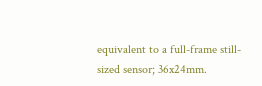equivalent to a full-frame still-sized sensor; 36x24mm.